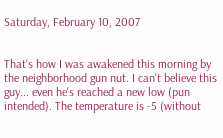Saturday, February 10, 2007


That's how I was awakened this morning by the neighborhood gun nut. I can't believe this guy... even he's reached a new low (pun intended). The temperature is -5 (without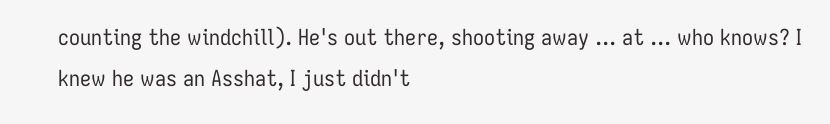counting the windchill). He's out there, shooting away ... at ... who knows? I knew he was an Asshat, I just didn't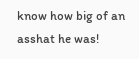know how big of an asshat he was!